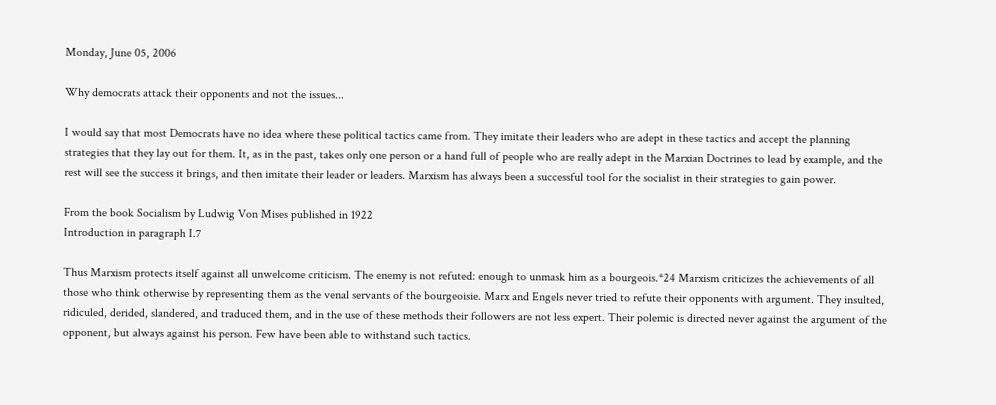Monday, June 05, 2006

Why democrats attack their opponents and not the issues...

I would say that most Democrats have no idea where these political tactics came from. They imitate their leaders who are adept in these tactics and accept the planning strategies that they lay out for them. It, as in the past, takes only one person or a hand full of people who are really adept in the Marxian Doctrines to lead by example, and the rest will see the success it brings, and then imitate their leader or leaders. Marxism has always been a successful tool for the socialist in their strategies to gain power.

From the book Socialism by Ludwig Von Mises published in 1922
Introduction in paragraph I.7

Thus Marxism protects itself against all unwelcome criticism. The enemy is not refuted: enough to unmask him as a bourgeois.*24 Marxism criticizes the achievements of all those who think otherwise by representing them as the venal servants of the bourgeoisie. Marx and Engels never tried to refute their opponents with argument. They insulted, ridiculed, derided, slandered, and traduced them, and in the use of these methods their followers are not less expert. Their polemic is directed never against the argument of the opponent, but always against his person. Few have been able to withstand such tactics.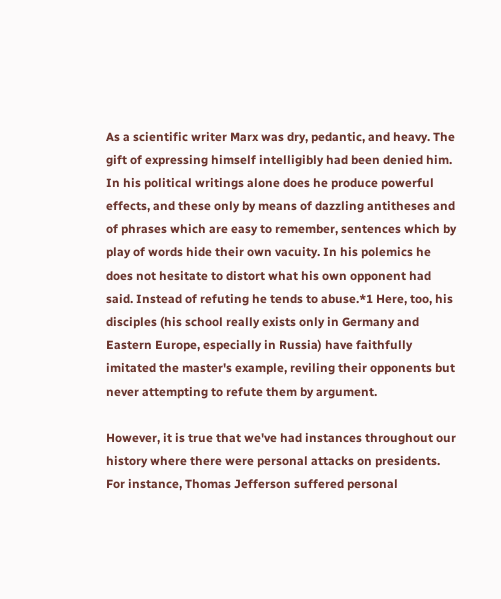As a scientific writer Marx was dry, pedantic, and heavy. The gift of expressing himself intelligibly had been denied him. In his political writings alone does he produce powerful effects, and these only by means of dazzling antitheses and of phrases which are easy to remember, sentences which by play of words hide their own vacuity. In his polemics he does not hesitate to distort what his own opponent had said. Instead of refuting he tends to abuse.*1 Here, too, his disciples (his school really exists only in Germany and Eastern Europe, especially in Russia) have faithfully imitated the master's example, reviling their opponents but never attempting to refute them by argument.

However, it is true that we've had instances throughout our history where there were personal attacks on presidents. For instance, Thomas Jefferson suffered personal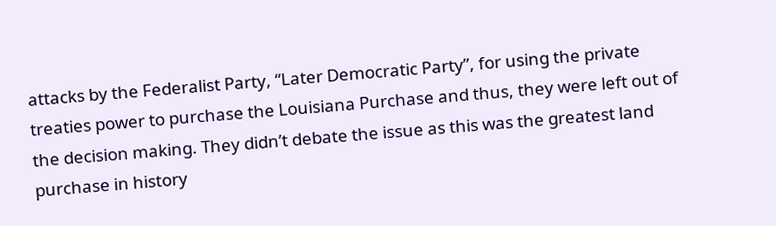attacks by the Federalist Party, “Later Democratic Party”, for using the private treaties power to purchase the Louisiana Purchase and thus, they were left out of the decision making. They didn’t debate the issue as this was the greatest land purchase in history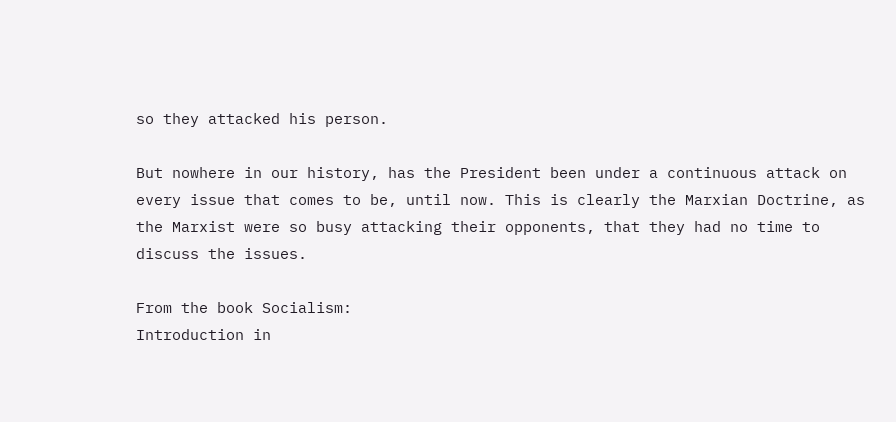so they attacked his person.

But nowhere in our history, has the President been under a continuous attack on every issue that comes to be, until now. This is clearly the Marxian Doctrine, as the Marxist were so busy attacking their opponents, that they had no time to discuss the issues.

From the book Socialism:
Introduction in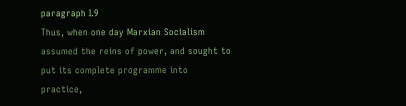paragraph I.9
Thus, when one day Marxian Socialism assumed the reins of power, and sought to put its complete programme into practice,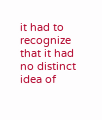it had to recognize that it had no distinct idea of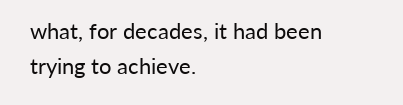what, for decades, it had been trying to achieve.